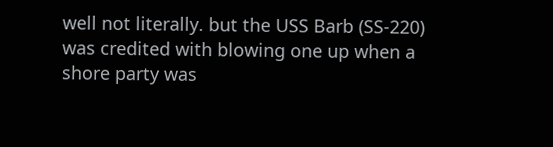well not literally. but the USS Barb (SS-220) was credited with blowing one up when a shore party was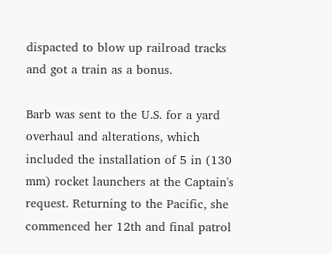dispacted to blow up railroad tracks and got a train as a bonus.

Barb was sent to the U.S. for a yard overhaul and alterations, which included the installation of 5 in (130 mm) rocket launchers at the Captain's request. Returning to the Pacific, she commenced her 12th and final patrol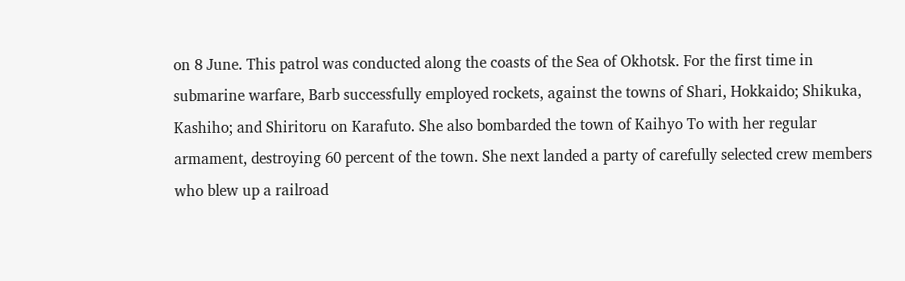on 8 June. This patrol was conducted along the coasts of the Sea of Okhotsk. For the first time in submarine warfare, Barb successfully employed rockets, against the towns of Shari, Hokkaido; Shikuka, Kashiho; and Shiritoru on Karafuto. She also bombarded the town of Kaihyo To with her regular armament, destroying 60 percent of the town. She next landed a party of carefully selected crew members who blew up a railroad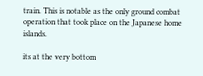train. This is notable as the only ground combat operation that took place on the Japanese home islands.

its at the very bottom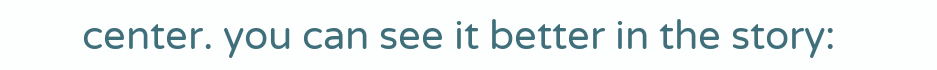center. you can see it better in the story: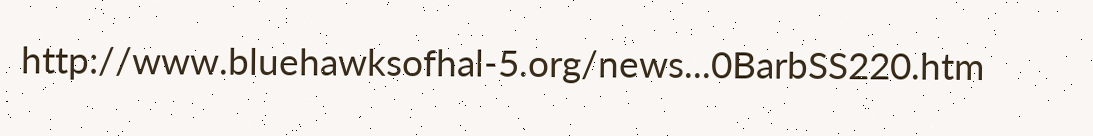http://www.bluehawksofhal-5.org/news...0BarbSS220.htm